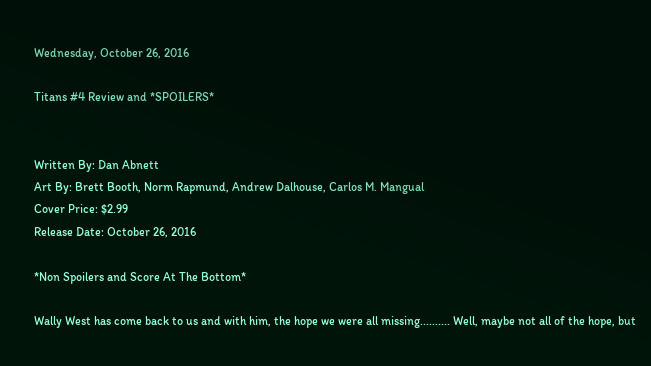Wednesday, October 26, 2016

Titans #4 Review and *SPOILERS*


Written By: Dan Abnett
Art By: Brett Booth, Norm Rapmund, Andrew Dalhouse, Carlos M. Mangual
Cover Price: $2.99
Release Date: October 26, 2016

*Non Spoilers and Score At The Bottom*

Wally West has come back to us and with him, the hope we were all missing.......... Well, maybe not all of the hope, but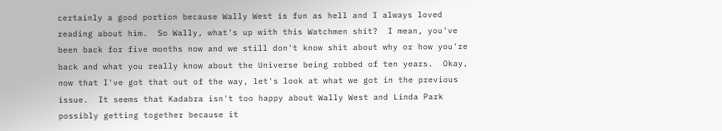certainly a good portion because Wally West is fun as hell and I always loved reading about him.  So Wally, what's up with this Watchmen shit?  I mean, you've been back for five months now and we still don't know shit about why or how you're back and what you really know about the Universe being robbed of ten years.  Okay, now that I've got that out of the way, let's look at what we got in the previous issue.  It seems that Kadabra isn't too happy about Wally West and Linda Park possibly getting together because it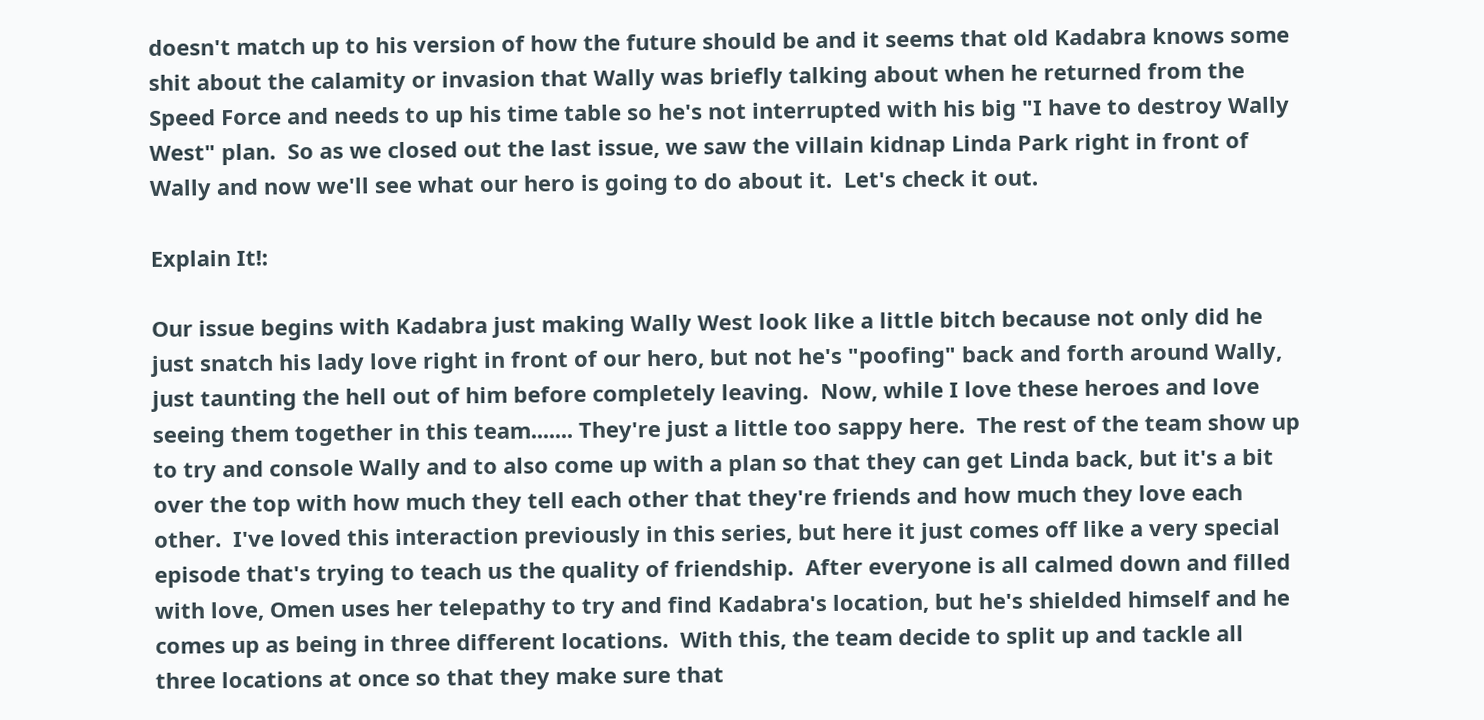doesn't match up to his version of how the future should be and it seems that old Kadabra knows some shit about the calamity or invasion that Wally was briefly talking about when he returned from the Speed Force and needs to up his time table so he's not interrupted with his big "I have to destroy Wally West" plan.  So as we closed out the last issue, we saw the villain kidnap Linda Park right in front of Wally and now we'll see what our hero is going to do about it.  Let's check it out.

Explain It!:

Our issue begins with Kadabra just making Wally West look like a little bitch because not only did he just snatch his lady love right in front of our hero, but not he's "poofing" back and forth around Wally, just taunting the hell out of him before completely leaving.  Now, while I love these heroes and love seeing them together in this team....... They're just a little too sappy here.  The rest of the team show up to try and console Wally and to also come up with a plan so that they can get Linda back, but it's a bit over the top with how much they tell each other that they're friends and how much they love each other.  I've loved this interaction previously in this series, but here it just comes off like a very special episode that's trying to teach us the quality of friendship.  After everyone is all calmed down and filled with love, Omen uses her telepathy to try and find Kadabra's location, but he's shielded himself and he comes up as being in three different locations.  With this, the team decide to split up and tackle all three locations at once so that they make sure that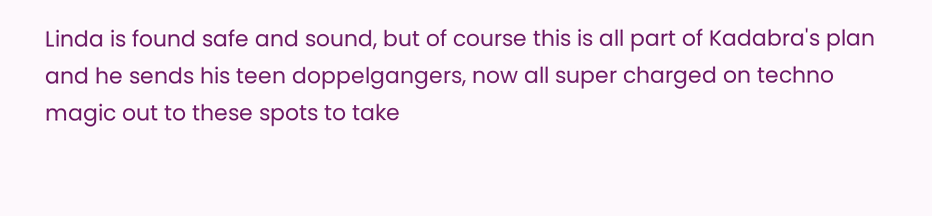Linda is found safe and sound, but of course this is all part of Kadabra's plan and he sends his teen doppelgangers, now all super charged on techno magic out to these spots to take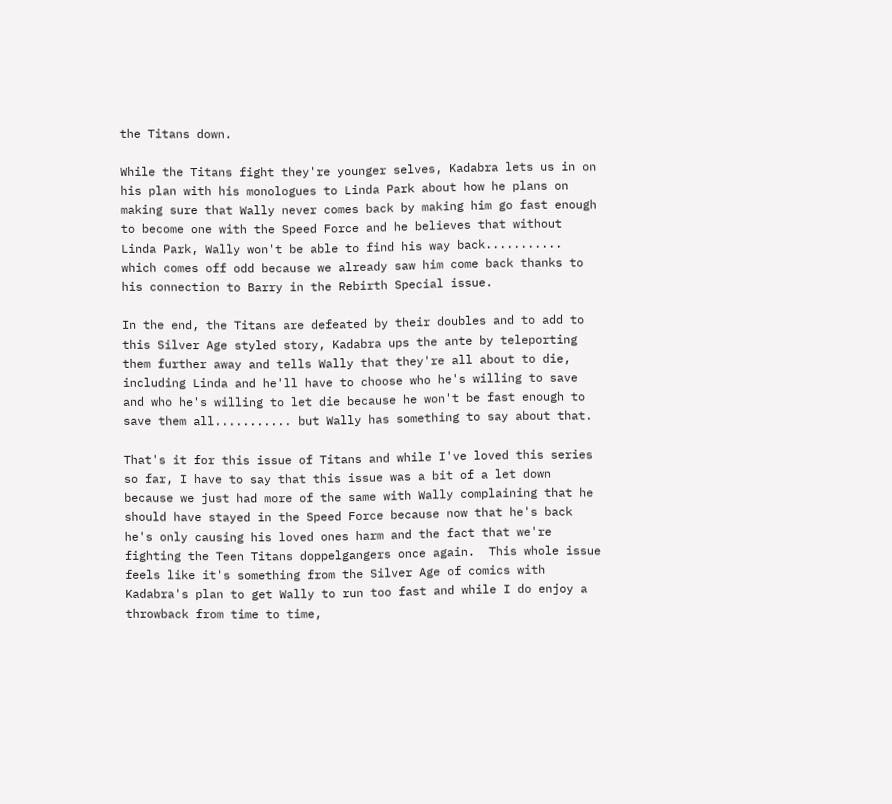the Titans down.

While the Titans fight they're younger selves, Kadabra lets us in on his plan with his monologues to Linda Park about how he plans on making sure that Wally never comes back by making him go fast enough to become one with the Speed Force and he believes that without Linda Park, Wally won't be able to find his way back........... which comes off odd because we already saw him come back thanks to his connection to Barry in the Rebirth Special issue.

In the end, the Titans are defeated by their doubles and to add to this Silver Age styled story, Kadabra ups the ante by teleporting them further away and tells Wally that they're all about to die, including Linda and he'll have to choose who he's willing to save and who he's willing to let die because he won't be fast enough to save them all........... but Wally has something to say about that.

That's it for this issue of Titans and while I've loved this series so far, I have to say that this issue was a bit of a let down because we just had more of the same with Wally complaining that he should have stayed in the Speed Force because now that he's back he's only causing his loved ones harm and the fact that we're fighting the Teen Titans doppelgangers once again.  This whole issue feels like it's something from the Silver Age of comics with Kadabra's plan to get Wally to run too fast and while I do enjoy a throwback from time to time,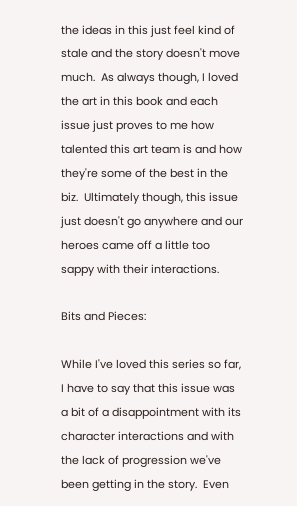the ideas in this just feel kind of stale and the story doesn't move much.  As always though, I loved the art in this book and each issue just proves to me how talented this art team is and how they're some of the best in the biz.  Ultimately though, this issue just doesn't go anywhere and our heroes came off a little too sappy with their interactions.

Bits and Pieces:

While I've loved this series so far, I have to say that this issue was a bit of a disappointment with its character interactions and with the lack of progression we've been getting in the story.  Even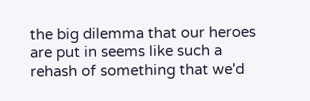the big dilemma that our heroes are put in seems like such a rehash of something that we'd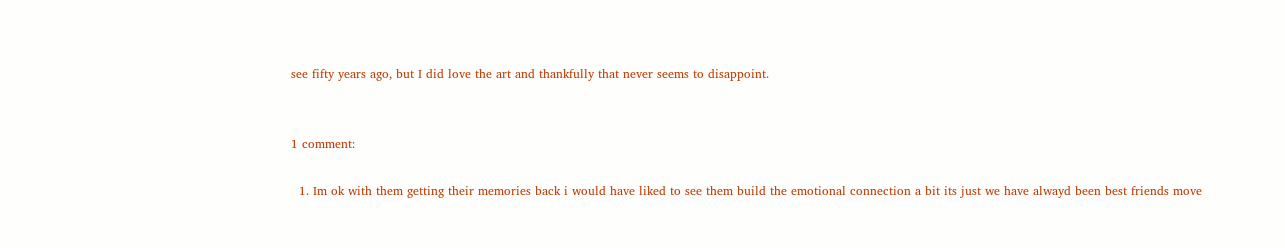see fifty years ago, but I did love the art and thankfully that never seems to disappoint.


1 comment:

  1. Im ok with them getting their memories back i would have liked to see them build the emotional connection a bit its just we have alwayd been best friends move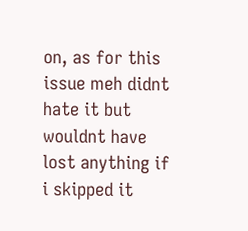on, as for this issue meh didnt hate it but wouldnt have lost anything if i skipped it